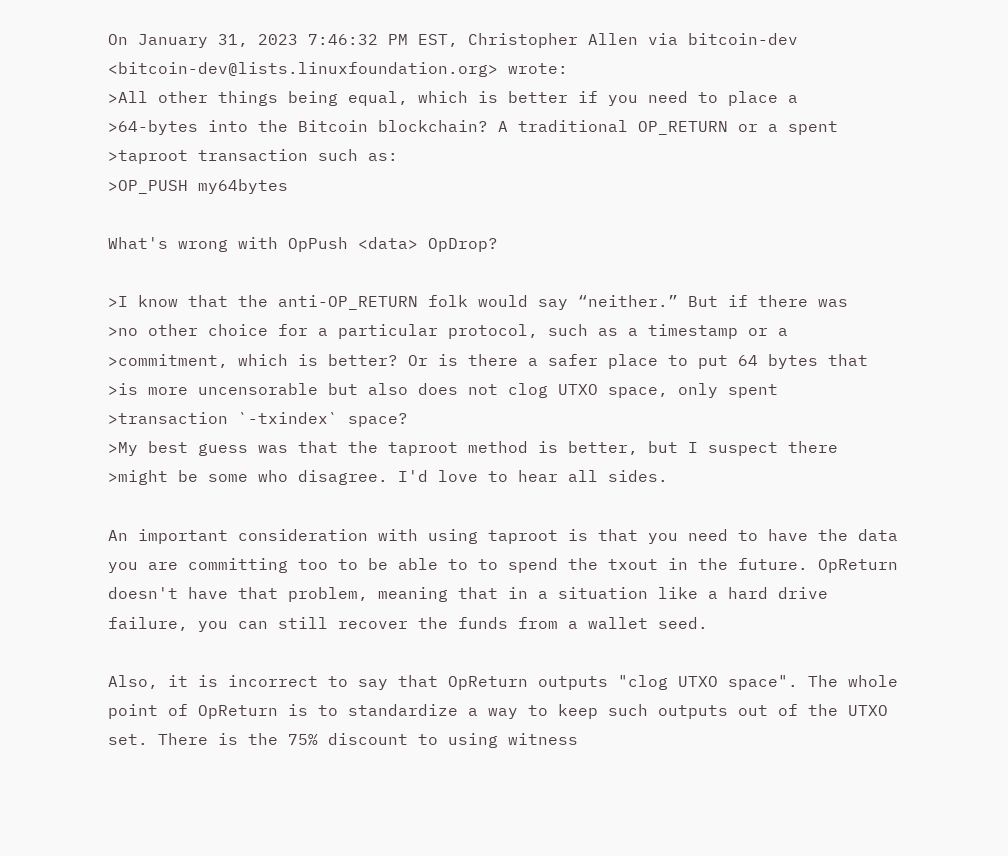On January 31, 2023 7:46:32 PM EST, Christopher Allen via bitcoin-dev
<bitcoin-dev@lists.linuxfoundation.org> wrote:
>All other things being equal, which is better if you need to place a
>64-bytes into the Bitcoin blockchain? A traditional OP_RETURN or a spent
>taproot transaction such as:
>OP_PUSH my64bytes

What's wrong with OpPush <data> OpDrop?

>I know that the anti-OP_RETURN folk would say “neither.” But if there was
>no other choice for a particular protocol, such as a timestamp or a
>commitment, which is better? Or is there a safer place to put 64 bytes that
>is more uncensorable but also does not clog UTXO space, only spent
>transaction `-txindex` space?
>My best guess was that the taproot method is better, but I suspect there
>might be some who disagree. I'd love to hear all sides.

An important consideration with using taproot is that you need to have the data
you are committing too to be able to to spend the txout in the future. OpReturn
doesn't have that problem, meaning that in a situation like a hard drive
failure, you can still recover the funds from a wallet seed.

Also, it is incorrect to say that OpReturn outputs "clog UTXO space". The whole
point of OpReturn is to standardize a way to keep such outputs out of the UTXO
set. There is the 75% discount to using witness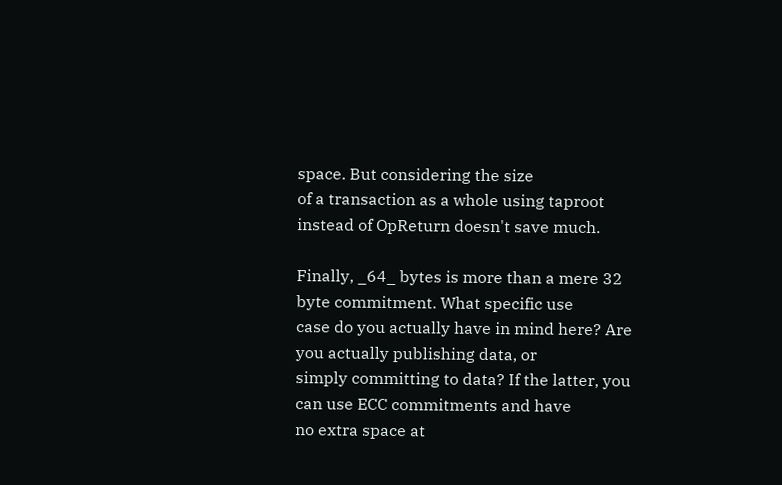space. But considering the size
of a transaction as a whole using taproot instead of OpReturn doesn't save much.

Finally, _64_ bytes is more than a mere 32 byte commitment. What specific use
case do you actually have in mind here? Are you actually publishing data, or
simply committing to data? If the latter, you can use ECC commitments and have
no extra space at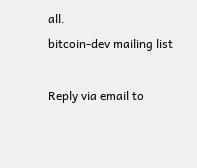all.
bitcoin-dev mailing list

Reply via email to